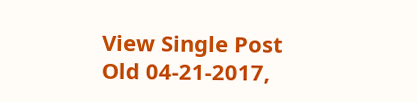View Single Post
Old 04-21-2017,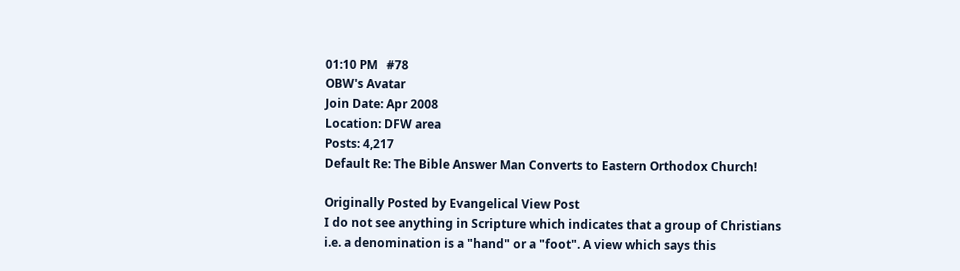01:10 PM   #78
OBW's Avatar
Join Date: Apr 2008
Location: DFW area
Posts: 4,217
Default Re: The Bible Answer Man Converts to Eastern Orthodox Church!

Originally Posted by Evangelical View Post
I do not see anything in Scripture which indicates that a group of Christians i.e. a denomination is a "hand" or a "foot". A view which says this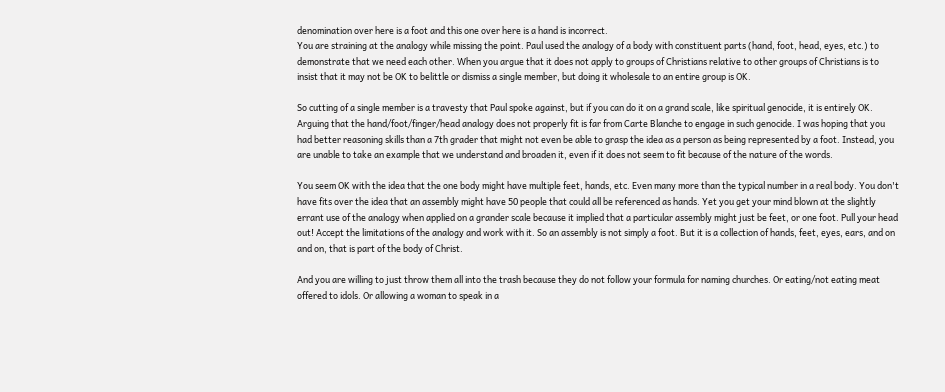denomination over here is a foot and this one over here is a hand is incorrect.
You are straining at the analogy while missing the point. Paul used the analogy of a body with constituent parts (hand, foot, head, eyes, etc.) to demonstrate that we need each other. When you argue that it does not apply to groups of Christians relative to other groups of Christians is to insist that it may not be OK to belittle or dismiss a single member, but doing it wholesale to an entire group is OK.

So cutting of a single member is a travesty that Paul spoke against, but if you can do it on a grand scale, like spiritual genocide, it is entirely OK. Arguing that the hand/foot/finger/head analogy does not properly fit is far from Carte Blanche to engage in such genocide. I was hoping that you had better reasoning skills than a 7th grader that might not even be able to grasp the idea as a person as being represented by a foot. Instead, you are unable to take an example that we understand and broaden it, even if it does not seem to fit because of the nature of the words.

You seem OK with the idea that the one body might have multiple feet, hands, etc. Even many more than the typical number in a real body. You don't have fits over the idea that an assembly might have 50 people that could all be referenced as hands. Yet you get your mind blown at the slightly errant use of the analogy when applied on a grander scale because it implied that a particular assembly might just be feet, or one foot. Pull your head out! Accept the limitations of the analogy and work with it. So an assembly is not simply a foot. But it is a collection of hands, feet, eyes, ears, and on and on, that is part of the body of Christ.

And you are willing to just throw them all into the trash because they do not follow your formula for naming churches. Or eating/not eating meat offered to idols. Or allowing a woman to speak in a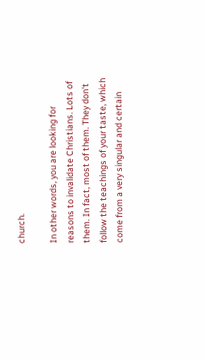church.

In other words, you are looking for reasons to invalidate Christians. Lots of them. In fact, most of them. They don't follow the teachings of your taste, which come from a very singular and certain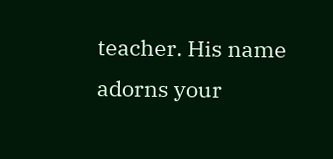teacher. His name adorns your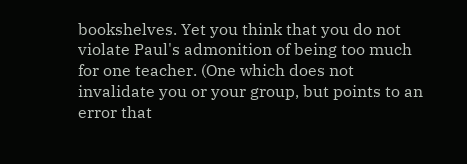bookshelves. Yet you think that you do not violate Paul's admonition of being too much for one teacher. (One which does not invalidate you or your group, but points to an error that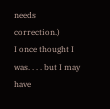needs correction.)
I once thought I was. . . . but I may have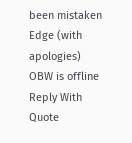been mistaken Edge (with apologies)
OBW is offline   Reply With Quote